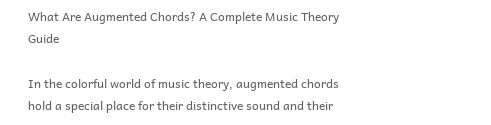What Are Augmented Chords? A Complete Music Theory Guide

In the colorful world of music theory, augmented chords hold a special place for their distinctive sound and their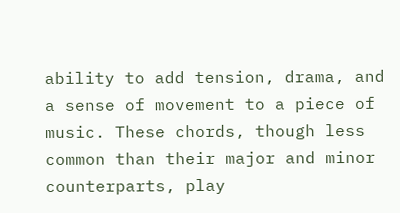ability to add tension, drama, and a sense of movement to a piece of music. These chords, though less common than their major and minor counterparts, play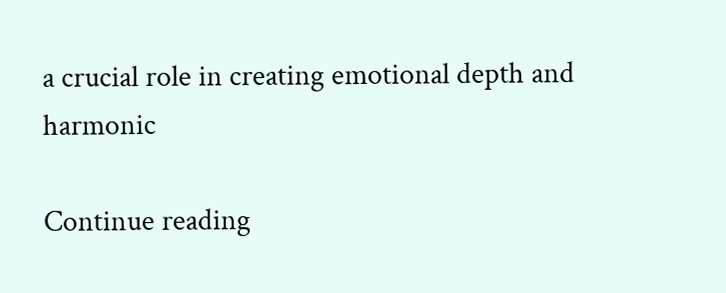a crucial role in creating emotional depth and harmonic

Continue reading